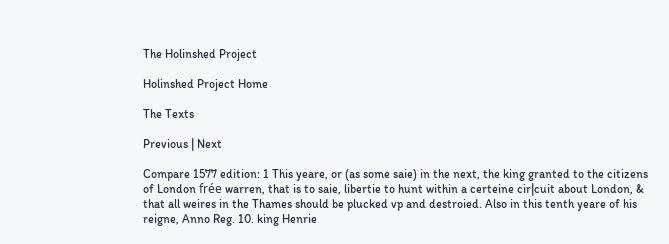The Holinshed Project

Holinshed Project Home

The Texts

Previous | Next

Compare 1577 edition: 1 This yeare, or (as some saie) in the next, the king granted to the citizens of London frée warren, that is to saie, libertie to hunt within a certeine cir|cuit about London, & that all weires in the Thames should be plucked vp and destroied. Also in this tenth yeare of his reigne, Anno Reg. 10. king Henrie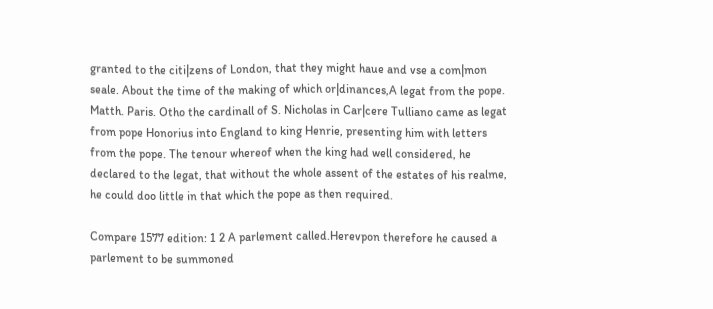granted to the citi|zens of London, that they might haue and vse a com|mon seale. About the time of the making of which or|dinances,A legat from the pope. Matth. Paris. Otho the cardinall of S. Nicholas in Car|cere Tulliano came as legat from pope Honorius into England to king Henrie, presenting him with letters from the pope. The tenour whereof when the king had well considered, he declared to the legat, that without the whole assent of the estates of his realme, he could doo little in that which the pope as then required.

Compare 1577 edition: 1 2 A parlement called.Herevpon therefore he caused a parlement to be summoned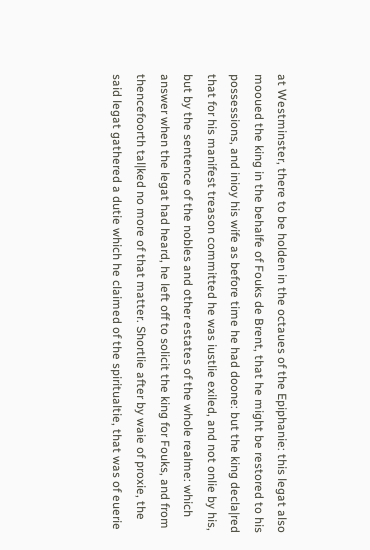at Westminster, there to be holden in the octaues of the Epiphanie: this legat also mooued the king in the behalfe of Fouks de Brent, that he might be restored to his possessions, and inioy his wife as before time he had doone: but the king decla|red that for his manifest treason committed he was iustlie exiled, and not onlie by his, but by the sentence of the nobles and other estates of the whole realme: which answer when the legat had heard, he left off to solicit the king for Fouks, and from thencefoorth tal|ked no more of that matter. Shortlie after by waie of proxie, the said legat gathered a dutie which he claimed of the spiritualtie, that was of euerie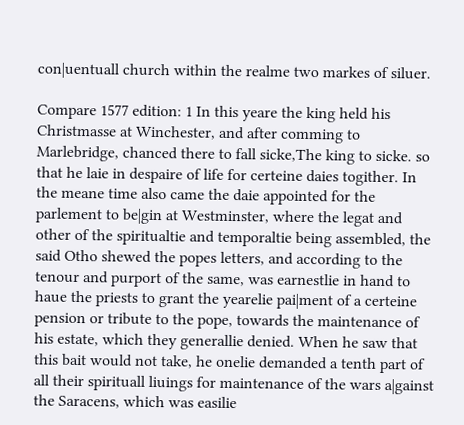con|uentuall church within the realme two markes of siluer.

Compare 1577 edition: 1 In this yeare the king held his Christmasse at Winchester, and after comming to Marlebridge, chanced there to fall sicke,The king to sicke. so that he laie in despaire of life for certeine daies togither. In the meane time also came the daie appointed for the parlement to be|gin at Westminster, where the legat and other of the spiritualtie and temporaltie being assembled, the said Otho shewed the popes letters, and according to the tenour and purport of the same, was earnestlie in hand to haue the priests to grant the yearelie pai|ment of a certeine pension or tribute to the pope, towards the maintenance of his estate, which they generallie denied. When he saw that this bait would not take, he onelie demanded a tenth part of all their spirituall liuings for maintenance of the wars a|gainst the Saracens, which was easilie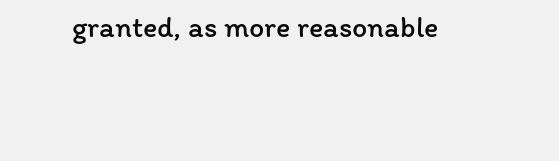granted, as more reasonable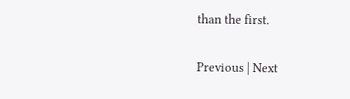than the first.

Previous | Next